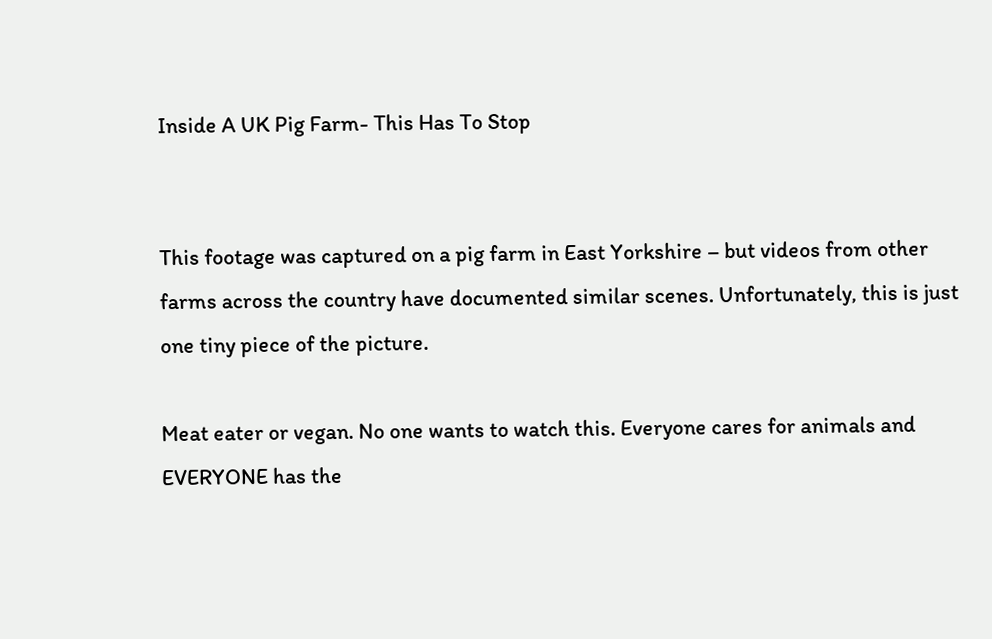Inside A UK Pig Farm- This Has To Stop


This footage was captured on a pig farm in East Yorkshire – but videos from other farms across the country have documented similar scenes. Unfortunately, this is just one tiny piece of the picture.

Meat eater or vegan. No one wants to watch this. Everyone cares for animals and EVERYONE has the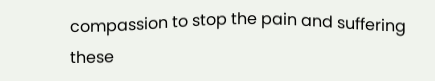compassion to stop the pain and suffering these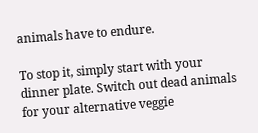animals have to endure.

To stop it, simply start with your dinner plate. Switch out dead animals for your alternative veggie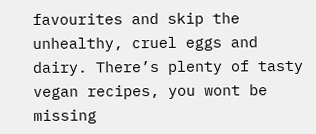favourites and skip the unhealthy, cruel eggs and dairy. There’s plenty of tasty vegan recipes, you wont be missing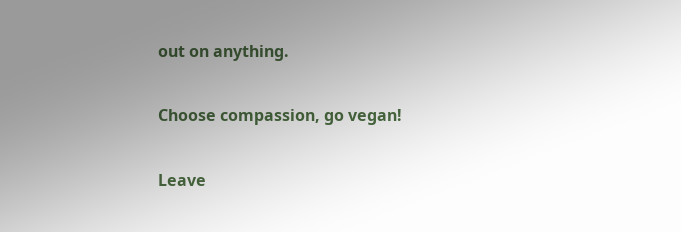out on anything.

Choose compassion, go vegan!

Leave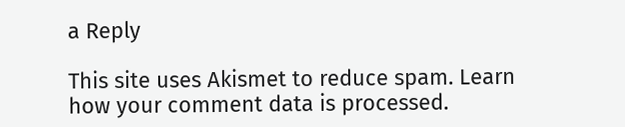a Reply

This site uses Akismet to reduce spam. Learn how your comment data is processed.